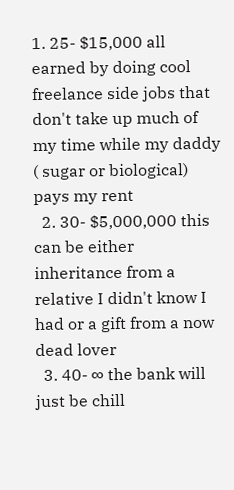1. 25- $15,000 all earned by doing cool freelance side jobs that don't take up much of my time while my daddy ( sugar or biological) pays my rent
  2. 30- $5,000,000 this can be either inheritance from a relative I didn't know I had or a gift from a now dead lover
  3. 40- ∞ the bank will just be chill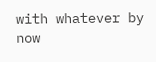with whatever by now